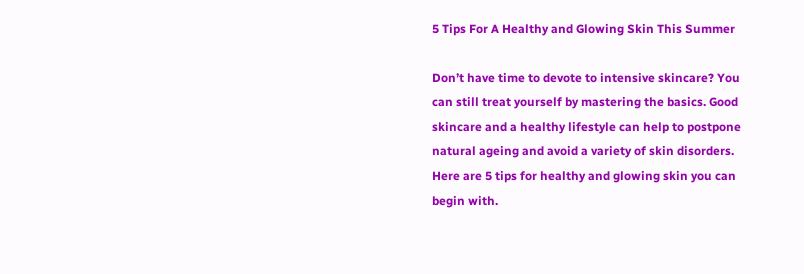5 Tips For A Healthy and Glowing Skin This Summer

Don’t have time to devote to intensive skincare? You can still treat yourself by mastering the basics. Good skincare and a healthy lifestyle can help to postpone natural ageing and avoid a variety of skin disorders. Here are 5 tips for healthy and glowing skin you can begin with.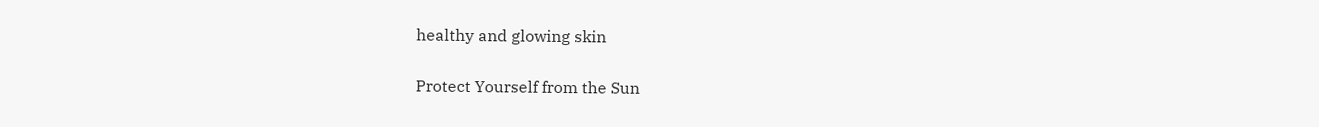healthy and glowing skin

Protect Yourself from the Sun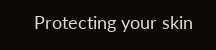Protecting your skin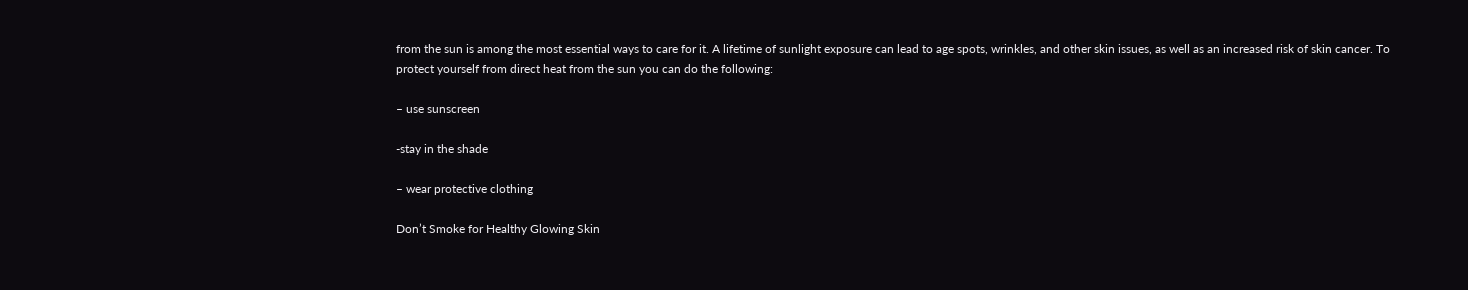from the sun is among the most essential ways to care for it. A lifetime of sunlight exposure can lead to age spots, wrinkles, and other skin issues, as well as an increased risk of skin cancer. To protect yourself from direct heat from the sun you can do the following:

– use sunscreen

-stay in the shade

– wear protective clothing

Don’t Smoke for Healthy Glowing Skin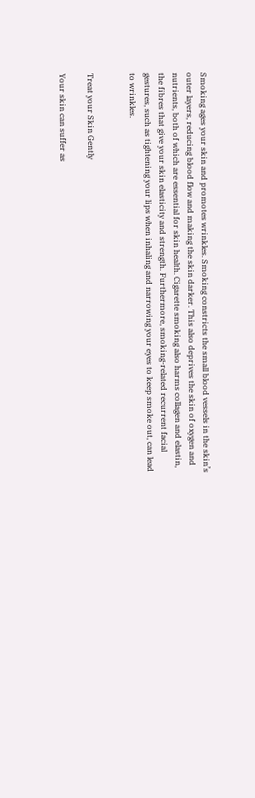Smoking ages your skin and promotes wrinkles. Smoking constricts the small blood vessels in the skin’s outer layers, reducing blood flow and making the skin darker. This also deprives the skin of oxygen and nutrients, both of which are essential for skin health. Cigarette smoking also harms collagen and elastin, the fibres that give your skin elasticity and strength. Furthermore, smoking-related recurrent facial gestures, such as tightening your lips when inhaling and narrowing your eyes to keep smoke out, can lead to wrinkles.


Treat your Skin Gently

Your skin can suffer as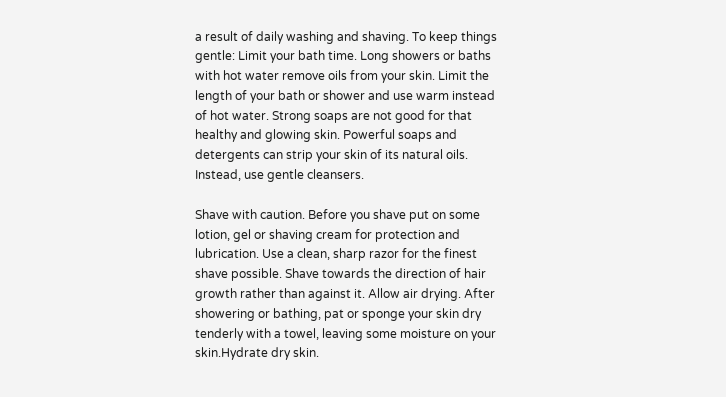a result of daily washing and shaving. To keep things gentle: Limit your bath time. Long showers or baths with hot water remove oils from your skin. Limit the length of your bath or shower and use warm instead of hot water. Strong soaps are not good for that healthy and glowing skin. Powerful soaps and detergents can strip your skin of its natural oils. Instead, use gentle cleansers.

Shave with caution. Before you shave put on some lotion, gel or shaving cream for protection and lubrication. Use a clean, sharp razor for the finest shave possible. Shave towards the direction of hair growth rather than against it. Allow air drying. After showering or bathing, pat or sponge your skin dry tenderly with a towel, leaving some moisture on your skin.Hydrate dry skin.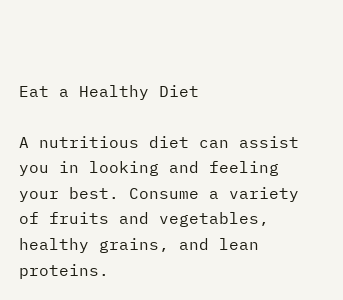Eat a Healthy Diet

A nutritious diet can assist you in looking and feeling your best. Consume a variety of fruits and vegetables, healthy grains, and lean proteins.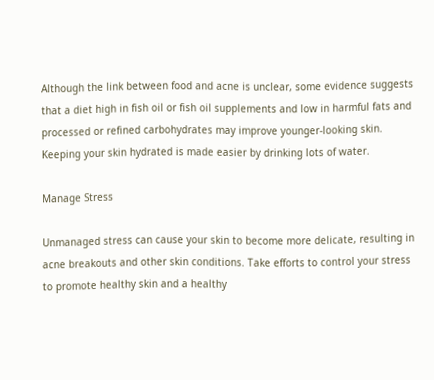Although the link between food and acne is unclear, some evidence suggests that a diet high in fish oil or fish oil supplements and low in harmful fats and processed or refined carbohydrates may improve younger-looking skin. Keeping your skin hydrated is made easier by drinking lots of water.

Manage Stress

Unmanaged stress can cause your skin to become more delicate, resulting in acne breakouts and other skin conditions. Take efforts to control your stress to promote healthy skin and a healthy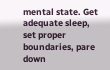mental state. Get adequate sleep, set proper boundaries, pare down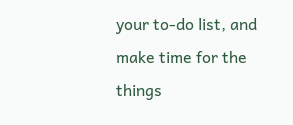your to-do list, and make time for the things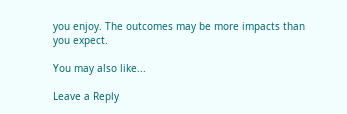you enjoy. The outcomes may be more impacts than you expect.

You may also like...

Leave a Reply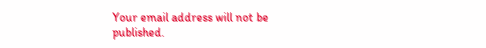Your email address will not be published.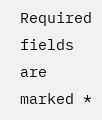Required fields are marked *